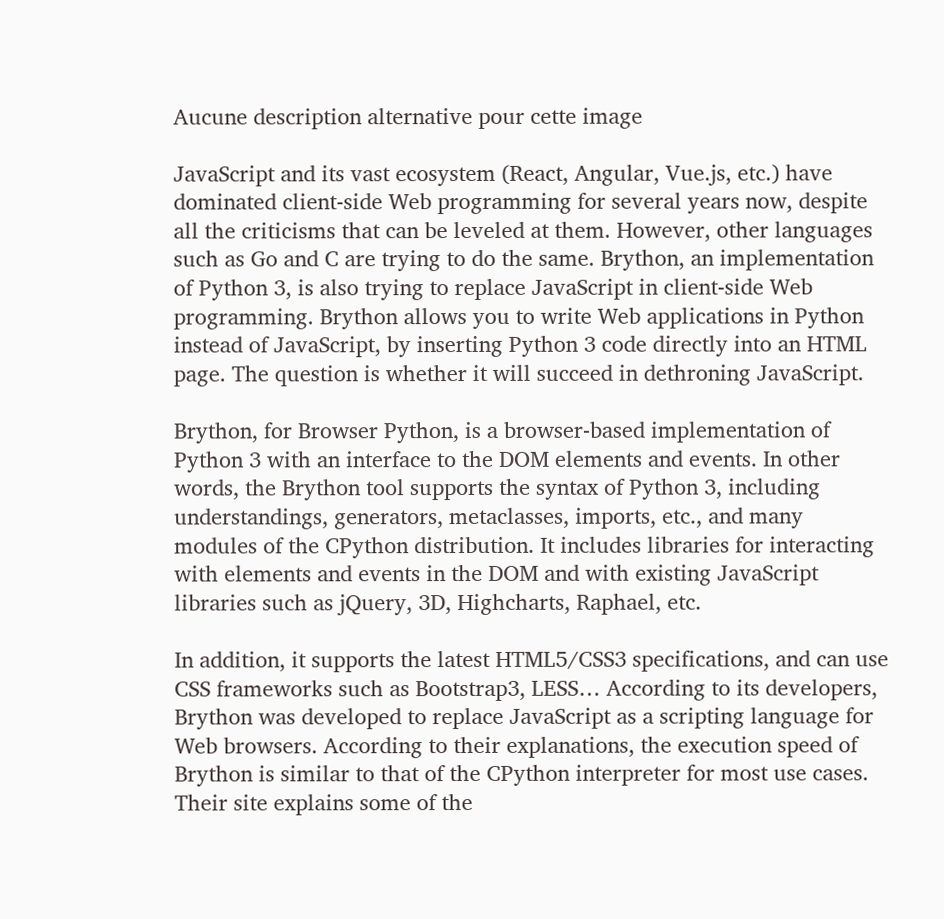Aucune description alternative pour cette image

JavaScript and its vast ecosystem (React, Angular, Vue.js, etc.) have dominated client-side Web programming for several years now, despite all the criticisms that can be leveled at them. However, other languages such as Go and C are trying to do the same. Brython, an implementation of Python 3, is also trying to replace JavaScript in client-side Web programming. Brython allows you to write Web applications in Python instead of JavaScript, by inserting Python 3 code directly into an HTML page. The question is whether it will succeed in dethroning JavaScript.

Brython, for Browser Python, is a browser-based implementation of Python 3 with an interface to the DOM elements and events. In other words, the Brython tool supports the syntax of Python 3, including understandings, generators, metaclasses, imports, etc., and many modules of the CPython distribution. It includes libraries for interacting with elements and events in the DOM and with existing JavaScript libraries such as jQuery, 3D, Highcharts, Raphael, etc.

In addition, it supports the latest HTML5/CSS3 specifications, and can use CSS frameworks such as Bootstrap3, LESS… According to its developers, Brython was developed to replace JavaScript as a scripting language for Web browsers. According to their explanations, the execution speed of Brython is similar to that of the CPython interpreter for most use cases. Their site explains some of the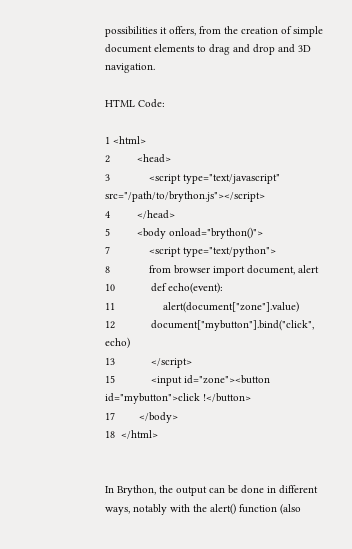possibilities it offers, from the creation of simple document elements to drag and drop and 3D navigation.

HTML Code:

1 <html>
2         <head>
3             <script type="text/javascript" src="/path/to/brython.js"></script>
4         </head>
5         <body onload="brython()">
7             <script type="text/python">
8             from browser import document, alert
10            def echo(event):
11                alert(document["zone"].value)
12            document["mybutton"].bind("click", echo)
13            </script>
15            <input id="zone"><button id="mybutton">click !</button>
17        </body>
18  </html>


In Brython, the output can be done in different ways, notably with the alert() function (also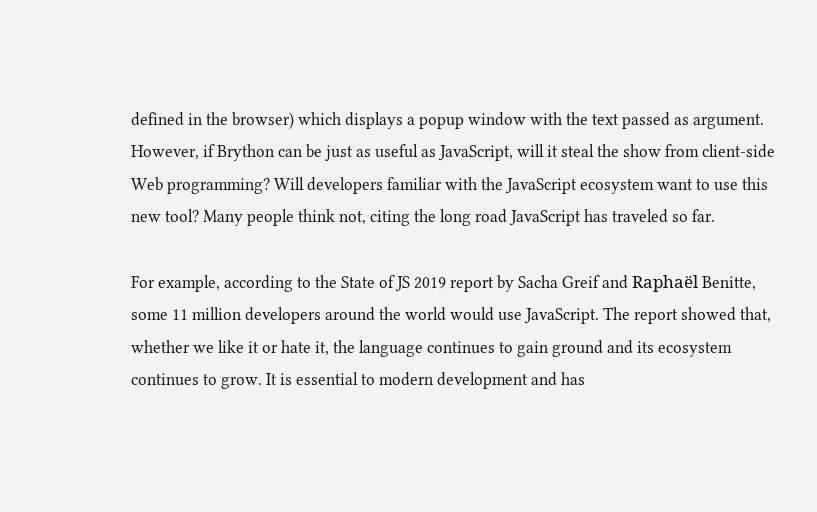defined in the browser) which displays a popup window with the text passed as argument. However, if Brython can be just as useful as JavaScript, will it steal the show from client-side Web programming? Will developers familiar with the JavaScript ecosystem want to use this new tool? Many people think not, citing the long road JavaScript has traveled so far.

For example, according to the State of JS 2019 report by Sacha Greif and Raphaël Benitte, some 11 million developers around the world would use JavaScript. The report showed that, whether we like it or hate it, the language continues to gain ground and its ecosystem continues to grow. It is essential to modern development and has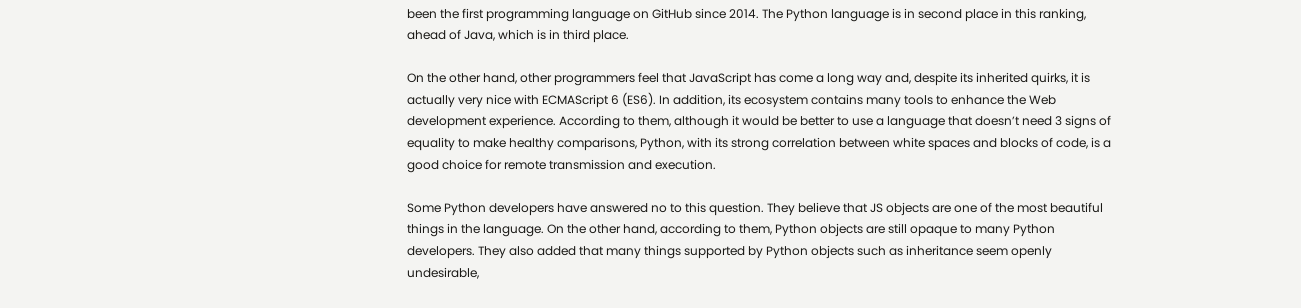been the first programming language on GitHub since 2014. The Python language is in second place in this ranking, ahead of Java, which is in third place.

On the other hand, other programmers feel that JavaScript has come a long way and, despite its inherited quirks, it is actually very nice with ECMAScript 6 (ES6). In addition, its ecosystem contains many tools to enhance the Web development experience. According to them, although it would be better to use a language that doesn’t need 3 signs of equality to make healthy comparisons, Python, with its strong correlation between white spaces and blocks of code, is a good choice for remote transmission and execution.

Some Python developers have answered no to this question. They believe that JS objects are one of the most beautiful things in the language. On the other hand, according to them, Python objects are still opaque to many Python developers. They also added that many things supported by Python objects such as inheritance seem openly undesirable,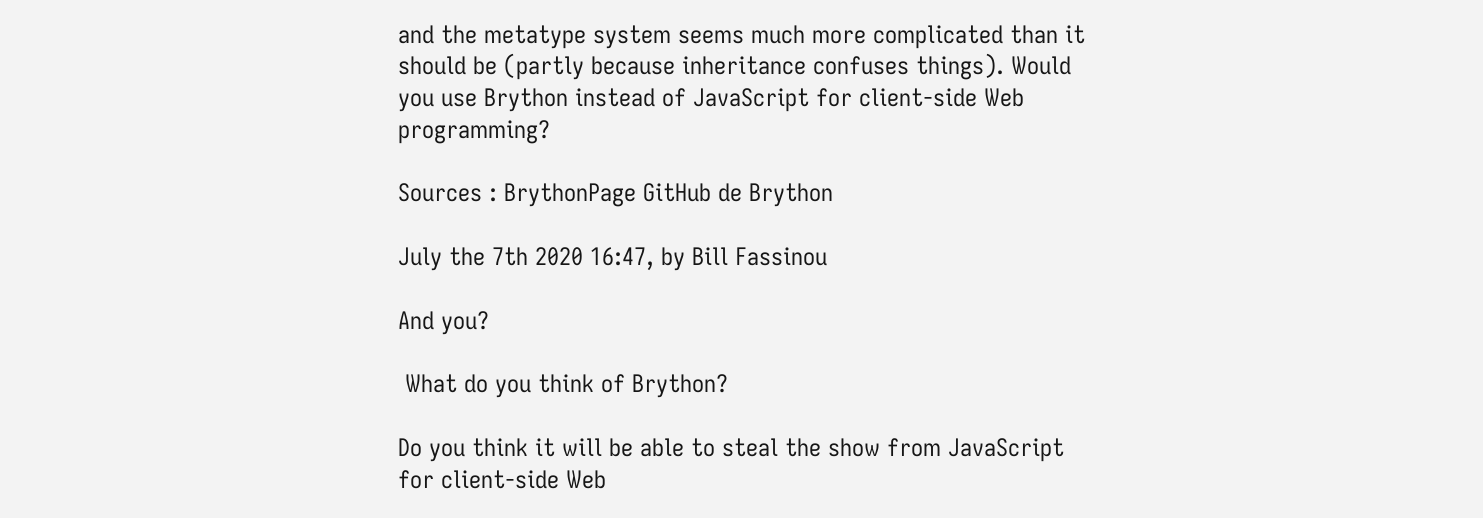and the metatype system seems much more complicated than it should be (partly because inheritance confuses things). Would you use Brython instead of JavaScript for client-side Web programming?

Sources : BrythonPage GitHub de Brython

July the 7th 2020 16:47, by Bill Fassinou

And you?

 What do you think of Brython?

Do you think it will be able to steal the show from JavaScript for client-side Web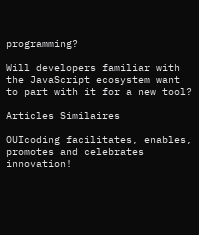programming?

Will developers familiar with the JavaScript ecosystem want to part with it for a new tool?

Articles Similaires

OUIcoding facilitates, enables, promotes and celebrates innovation!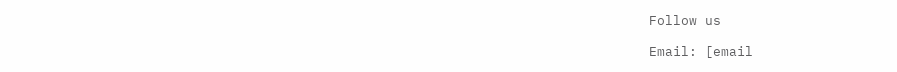Follow us

Email: [email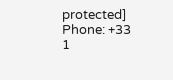protected]
Phone: +33 1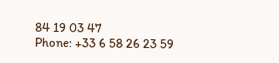84 19 03 47
Phone: +33 6 58 26 23 59